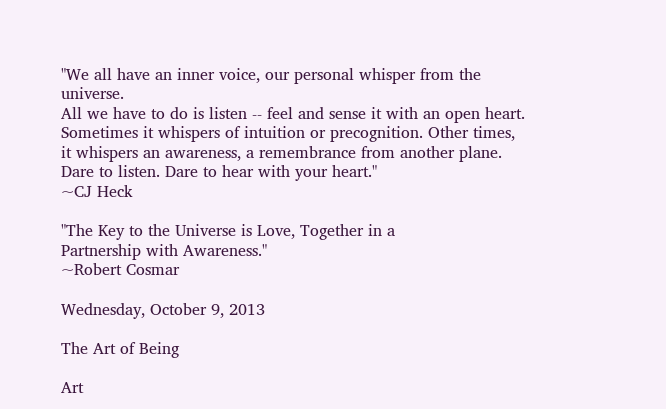"We all have an inner voice, our personal whisper from the universe.
All we have to do is listen -- feel and sense it with an open heart.
Sometimes it whispers of intuition or precognition. Other times,
it whispers an awareness, a remembrance from another plane.
Dare to listen. Dare to hear with your heart."
~CJ Heck

"The Key to the Universe is Love, Together in a
Partnership with Awareness."
~Robert Cosmar

Wednesday, October 9, 2013

The Art of Being

Art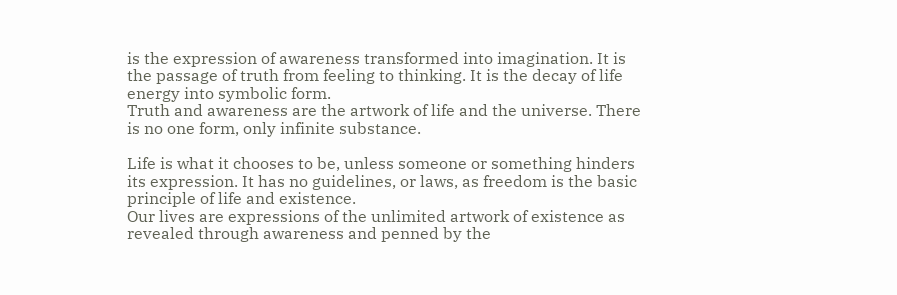is the expression of awareness transformed into imagination. It is the passage of truth from feeling to thinking. It is the decay of life energy into symbolic form.
Truth and awareness are the artwork of life and the universe. There is no one form, only infinite substance.

Life is what it chooses to be, unless someone or something hinders its expression. It has no guidelines, or laws, as freedom is the basic principle of life and existence.
Our lives are expressions of the unlimited artwork of existence as revealed through awareness and penned by the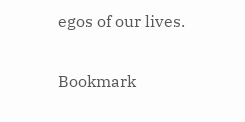egos of our lives.

Bookmark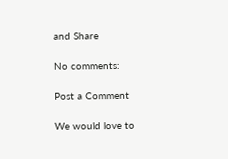and Share

No comments:

Post a Comment

We would love to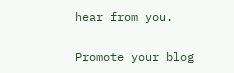hear from you.

Promote your blog